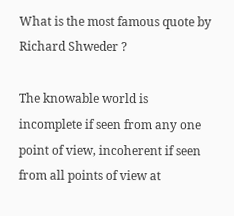What is the most famous quote by Richard Shweder ?

The knowable world is incomplete if seen from any one point of view, incoherent if seen from all points of view at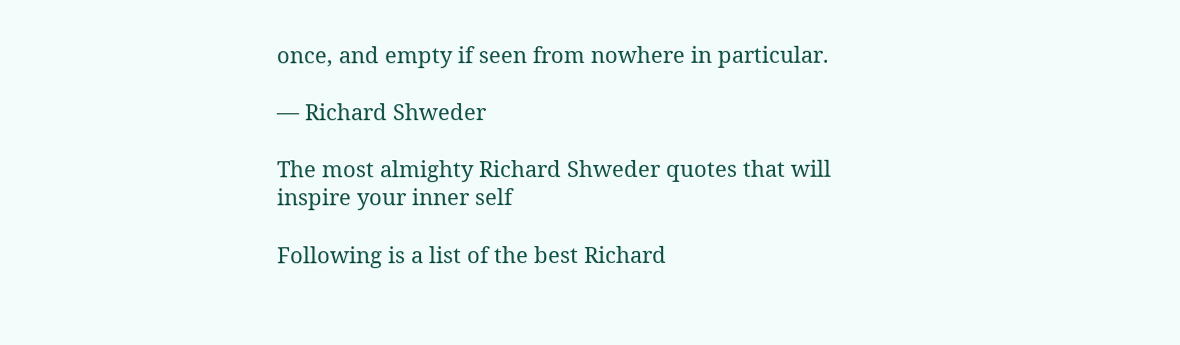once, and empty if seen from nowhere in particular.

— Richard Shweder

The most almighty Richard Shweder quotes that will inspire your inner self

Following is a list of the best Richard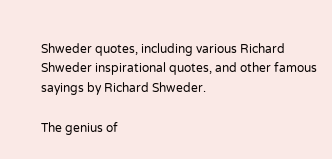Shweder quotes, including various Richard Shweder inspirational quotes, and other famous sayings by Richard Shweder.

The genius of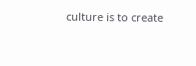culture is to create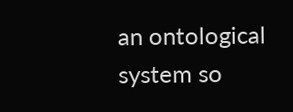an ontological system so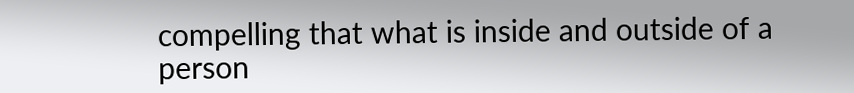compelling that what is inside and outside of a person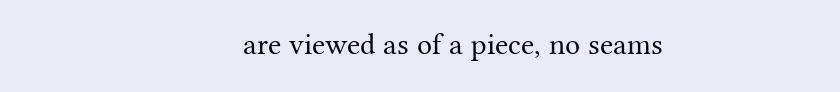are viewed as of a piece, no seams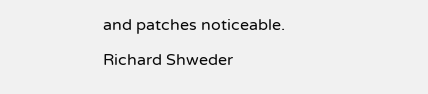and patches noticeable.

Richard Shweder